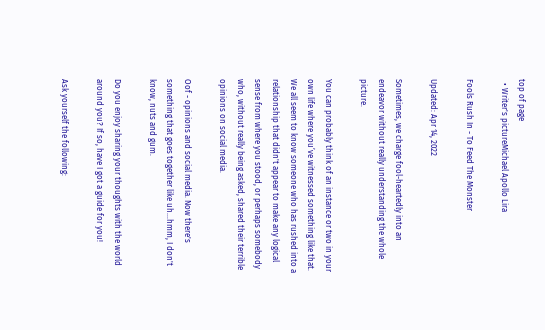top of page
  • Writer's pictureMichael Apollo Lira

Fools Rush In - To Feed The Monster

Updated: Apr 14, 2022

Sometimes, we charge fool-heartedly into an endeavor without really understanding the whole picture.

You can probably think of an instance or two in your own life where you’ve witnessed something like that. We all seem to know someone who has rushed into a relationship that didn't appear to make any logical sense from where you stood, or perhaps somebody who, without really being asked, shared their terrible opinions on social media.

Oof - opinions and social media. Now there's something that goes together like uh...hmm, I don't know, nuts and gum.

Do you enjoy sharing your thoughts with the world around you? If so, have I got a guide for you!

Ask yourself the following: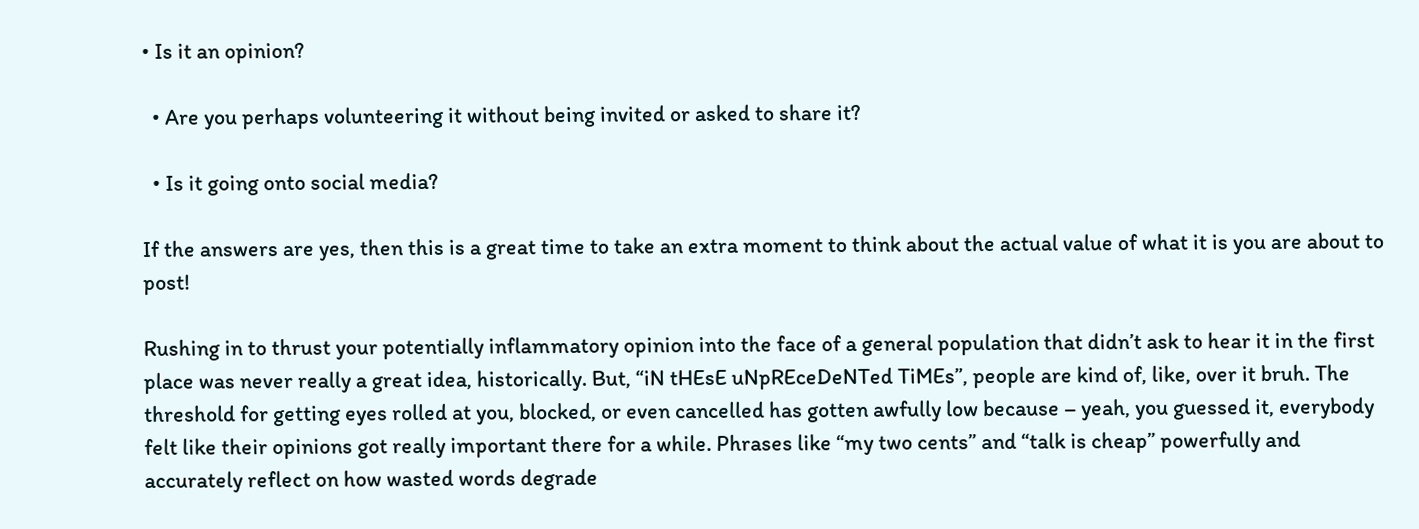• Is it an opinion?

  • Are you perhaps volunteering it without being invited or asked to share it?

  • Is it going onto social media?

If the answers are yes, then this is a great time to take an extra moment to think about the actual value of what it is you are about to post!

Rushing in to thrust your potentially inflammatory opinion into the face of a general population that didn’t ask to hear it in the first place was never really a great idea, historically. But, “iN tHEsE uNpREceDeNTed TiMEs”, people are kind of, like, over it bruh. The threshold for getting eyes rolled at you, blocked, or even cancelled has gotten awfully low because – yeah, you guessed it, everybody felt like their opinions got really important there for a while. Phrases like “my two cents” and “talk is cheap” powerfully and accurately reflect on how wasted words degrade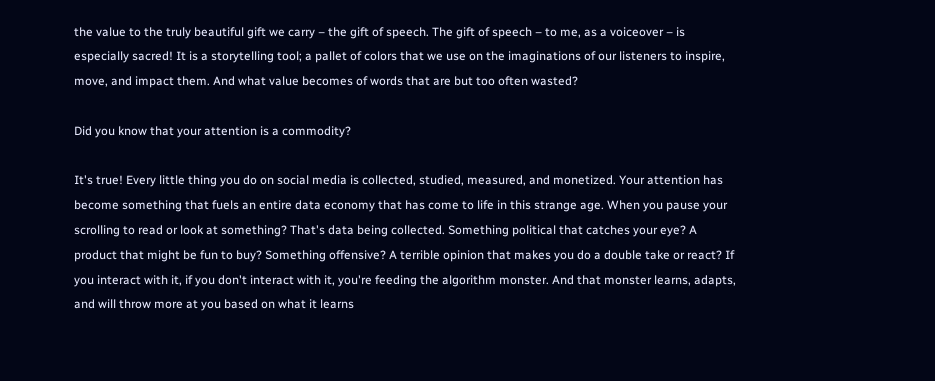the value to the truly beautiful gift we carry – the gift of speech. The gift of speech – to me, as a voiceover – is especially sacred! It is a storytelling tool; a pallet of colors that we use on the imaginations of our listeners to inspire, move, and impact them. And what value becomes of words that are but too often wasted?

Did you know that your attention is a commodity?

It's true! Every little thing you do on social media is collected, studied, measured, and monetized. Your attention has become something that fuels an entire data economy that has come to life in this strange age. When you pause your scrolling to read or look at something? That's data being collected. Something political that catches your eye? A product that might be fun to buy? Something offensive? A terrible opinion that makes you do a double take or react? If you interact with it, if you don't interact with it, you're feeding the algorithm monster. And that monster learns, adapts, and will throw more at you based on what it learns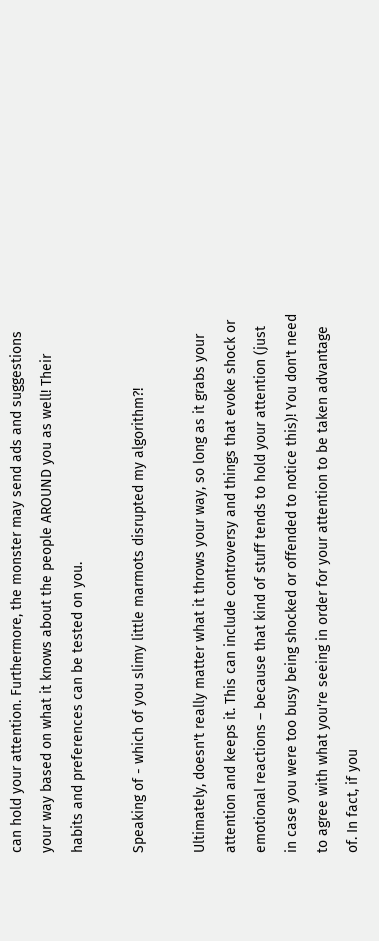can hold your attention. Furthermore, the monster may send ads and suggestions your way based on what it knows about the people AROUND you as well! Their habits and preferences can be tested on you.

Speaking of - which of you slimy little marmots disrupted my algorithm?!

Ultimately, doesn't really matter what it throws your way, so long as it grabs your attention and keeps it. This can include controversy and things that evoke shock or emotional reactions – because that kind of stuff tends to hold your attention (just in case you were too busy being shocked or offended to notice this)! You don't need to agree with what you're seeing in order for your attention to be taken advantage of. In fact, if you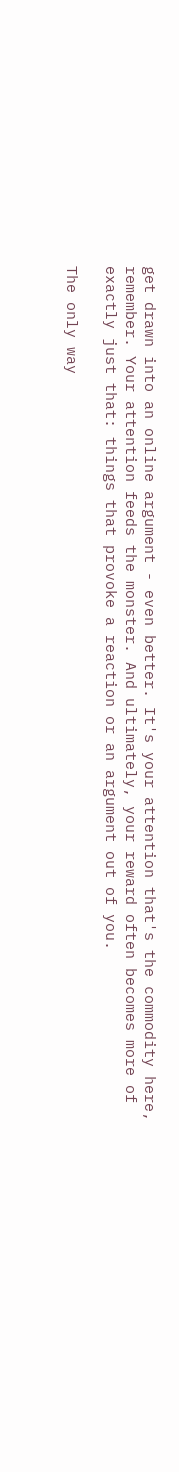get drawn into an online argument - even better. It's your attention that's the commodity here, remember. Your attention feeds the monster. And ultimately, your reward often becomes more of exactly just that: things that provoke a reaction or an argument out of you.

The only way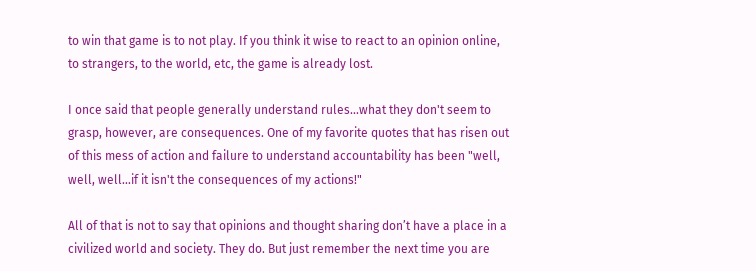to win that game is to not play. If you think it wise to react to an opinion online, to strangers, to the world, etc, the game is already lost.

I once said that people generally understand rules...what they don't seem to grasp, however, are consequences. One of my favorite quotes that has risen out of this mess of action and failure to understand accountability has been "well, well, well...if it isn't the consequences of my actions!"

All of that is not to say that opinions and thought sharing don’t have a place in a civilized world and society. They do. But just remember the next time you are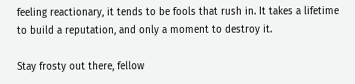feeling reactionary, it tends to be fools that rush in. It takes a lifetime to build a reputation, and only a moment to destroy it.

Stay frosty out there, fellow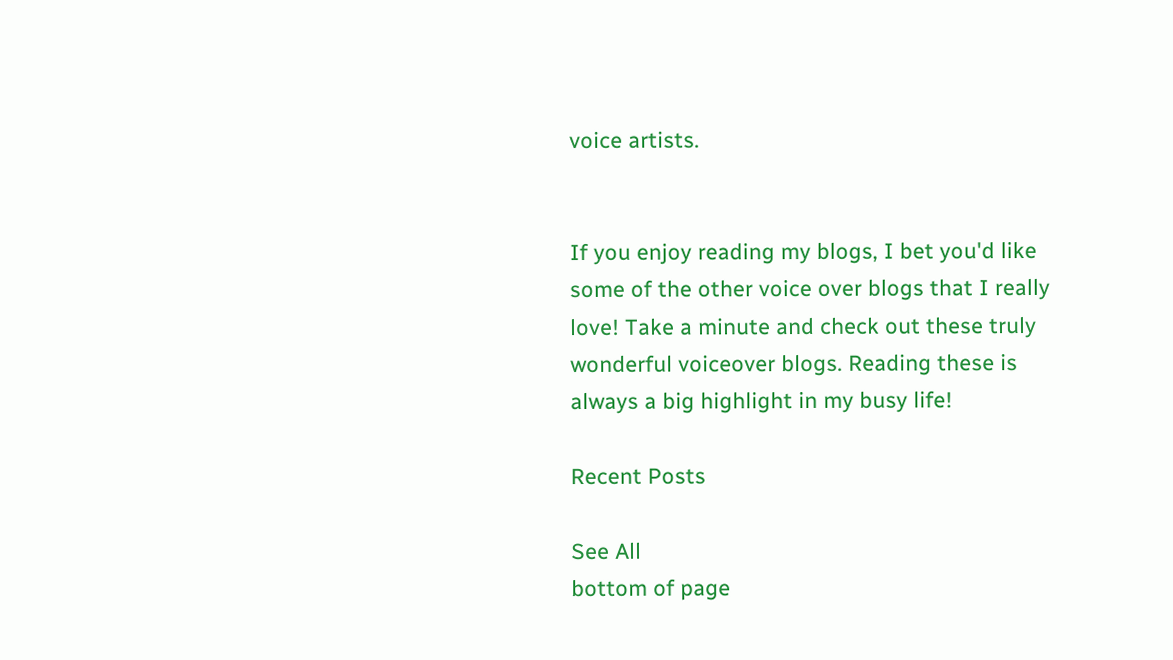voice artists.


If you enjoy reading my blogs, I bet you'd like some of the other voice over blogs that I really love! Take a minute and check out these truly wonderful voiceover blogs. Reading these is always a big highlight in my busy life!

Recent Posts

See All
bottom of page